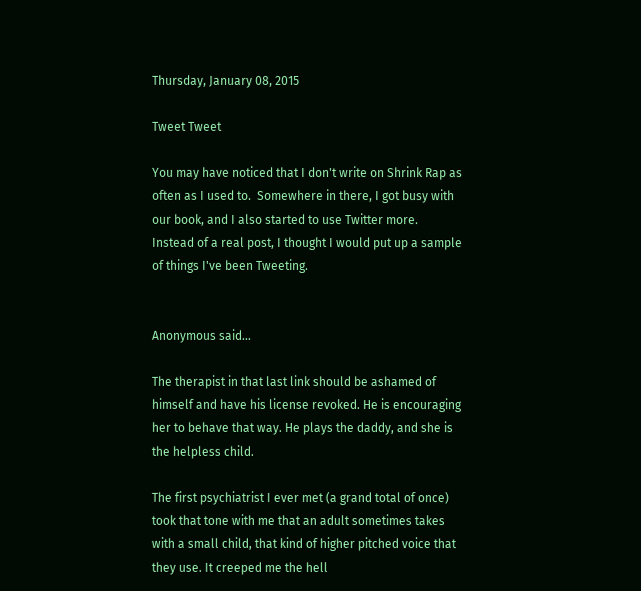Thursday, January 08, 2015

Tweet Tweet

You may have noticed that I don't write on Shrink Rap as often as I used to.  Somewhere in there, I got busy with our book, and I also started to use Twitter more.   Instead of a real post, I thought I would put up a sample of things I've been Tweeting.


Anonymous said...

The therapist in that last link should be ashamed of himself and have his license revoked. He is encouraging her to behave that way. He plays the daddy, and she is the helpless child.

The first psychiatrist I ever met (a grand total of once) took that tone with me that an adult sometimes takes with a small child, that kind of higher pitched voice that they use. It creeped me the hell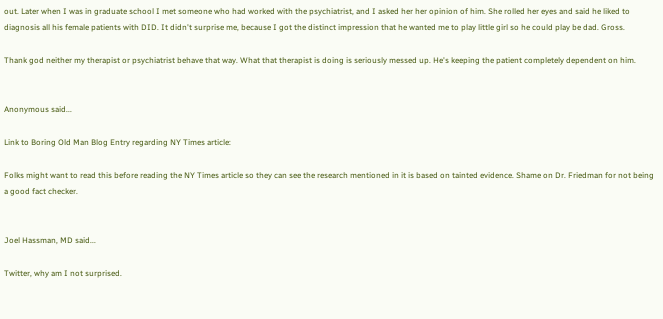out. Later when I was in graduate school I met someone who had worked with the psychiatrist, and I asked her her opinion of him. She rolled her eyes and said he liked to diagnosis all his female patients with DID. It didn't surprise me, because I got the distinct impression that he wanted me to play little girl so he could play be dad. Gross.

Thank god neither my therapist or psychiatrist behave that way. What that therapist is doing is seriously messed up. He's keeping the patient completely dependent on him.


Anonymous said...

Link to Boring Old Man Blog Entry regarding NY Times article:

Folks might want to read this before reading the NY Times article so they can see the research mentioned in it is based on tainted evidence. Shame on Dr. Friedman for not being a good fact checker.


Joel Hassman, MD said...

Twitter, why am I not surprised.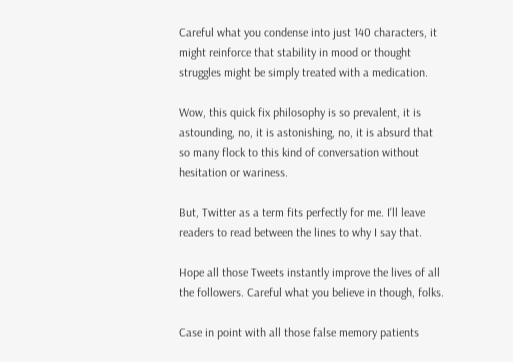Careful what you condense into just 140 characters, it might reinforce that stability in mood or thought struggles might be simply treated with a medication.

Wow, this quick fix philosophy is so prevalent, it is astounding, no, it is astonishing, no, it is absurd that so many flock to this kind of conversation without hesitation or wariness.

But, Twitter as a term fits perfectly for me. I'll leave readers to read between the lines to why I say that.

Hope all those Tweets instantly improve the lives of all the followers. Careful what you believe in though, folks.

Case in point with all those false memory patients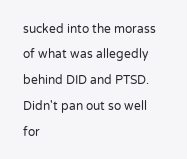sucked into the morass of what was allegedly behind DID and PTSD. Didn't pan out so well for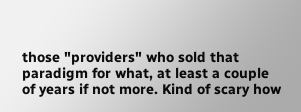those "providers" who sold that paradigm for what, at least a couple of years if not more. Kind of scary how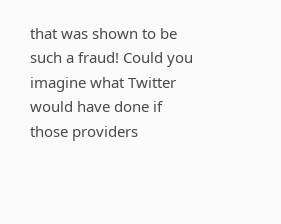that was shown to be such a fraud! Could you imagine what Twitter would have done if those providers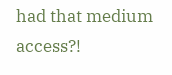had that medium access?!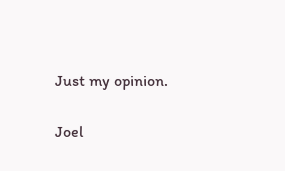Just my opinion.

Joel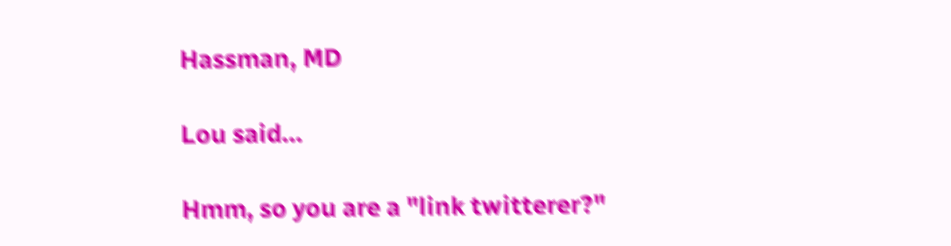Hassman, MD

Lou said...

Hmm, so you are a "link twitterer?"